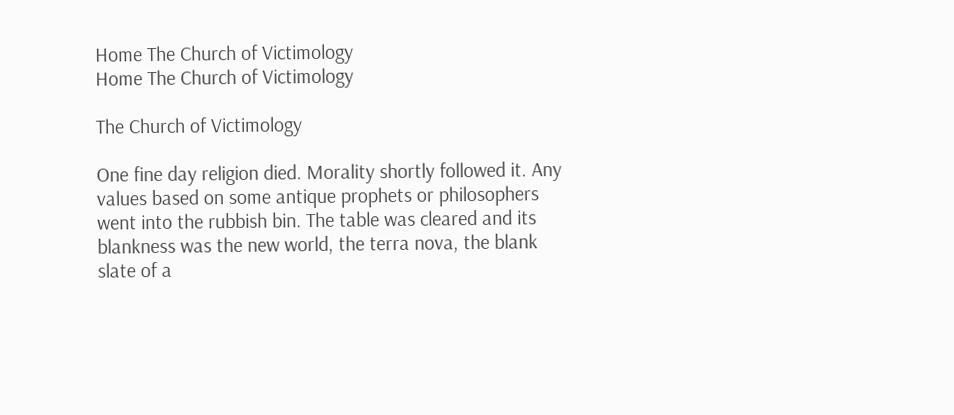Home The Church of Victimology
Home The Church of Victimology

The Church of Victimology

One fine day religion died. Morality shortly followed it. Any values based on some antique prophets or philosophers went into the rubbish bin. The table was cleared and its blankness was the new world, the terra nova, the blank slate of a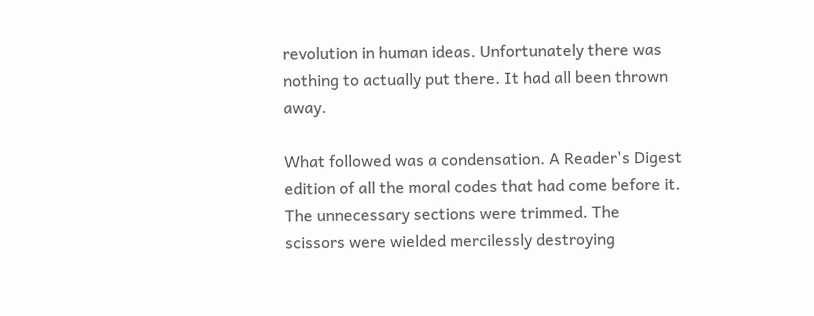revolution in human ideas. Unfortunately there was nothing to actually put there. It had all been thrown away.

What followed was a condensation. A Reader's Digest edition of all the moral codes that had come before it. The unnecessary sections were trimmed. The scissors were wielded mercilessly destroying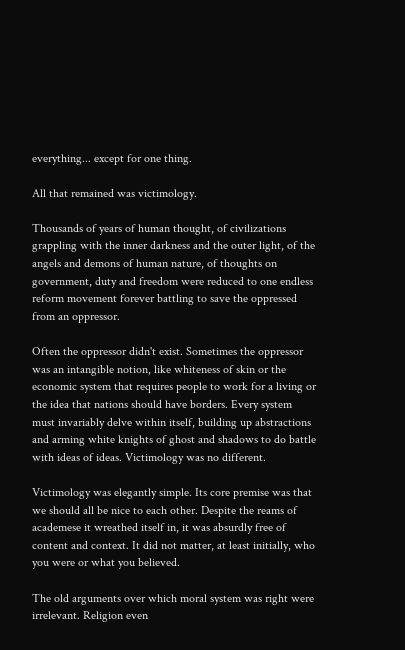everything... except for one thing.

All that remained was victimology.

Thousands of years of human thought, of civilizations grappling with the inner darkness and the outer light, of the angels and demons of human nature, of thoughts on government, duty and freedom were reduced to one endless reform movement forever battling to save the oppressed from an oppressor.

Often the oppressor didn't exist. Sometimes the oppressor was an intangible notion, like whiteness of skin or the economic system that requires people to work for a living or the idea that nations should have borders. Every system must invariably delve within itself, building up abstractions and arming white knights of ghost and shadows to do battle with ideas of ideas. Victimology was no different.

Victimology was elegantly simple. Its core premise was that we should all be nice to each other. Despite the reams of academese it wreathed itself in, it was absurdly free of content and context. It did not matter, at least initially, who you were or what you believed.

The old arguments over which moral system was right were irrelevant. Religion even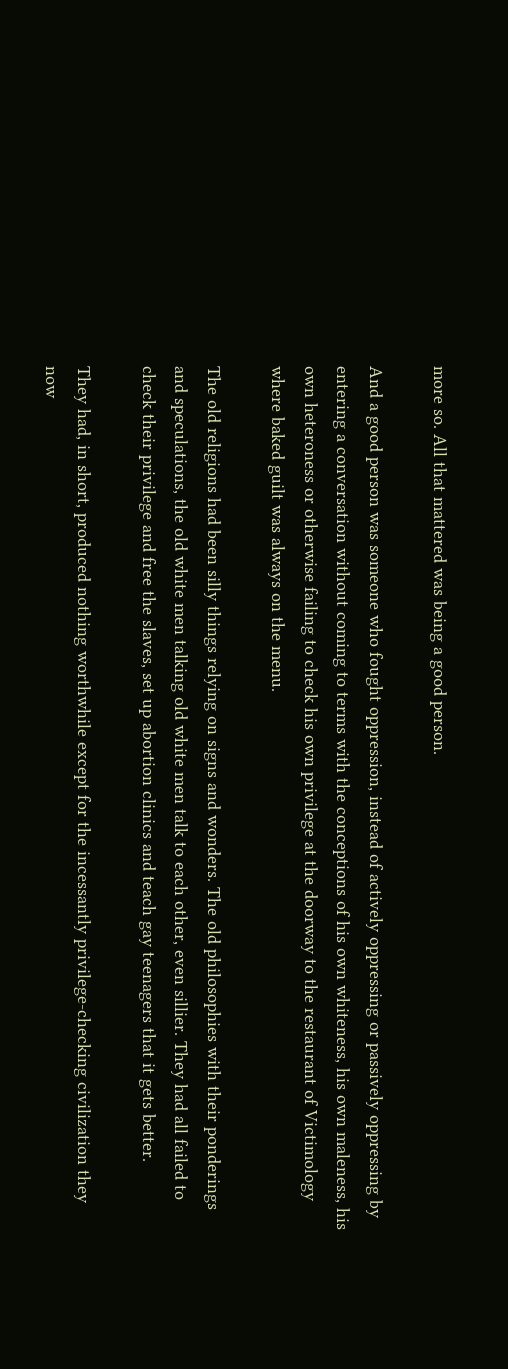more so. All that mattered was being a good person.

And a good person was someone who fought oppression, instead of actively oppressing or passively oppressing by entering a conversation without coming to terms with the conceptions of his own whiteness, his own maleness, his own heteroness or otherwise failing to check his own privilege at the doorway to the restaurant of Victimology where baked guilt was always on the menu.

The old religions had been silly things relying on signs and wonders. The old philosophies with their ponderings and speculations, the old white men talking old white men talk to each other, even sillier. They had all failed to check their privilege and free the slaves, set up abortion clinics and teach gay teenagers that it gets better.

They had, in short, produced nothing worthwhile except for the incessantly privilege-checking civilization they now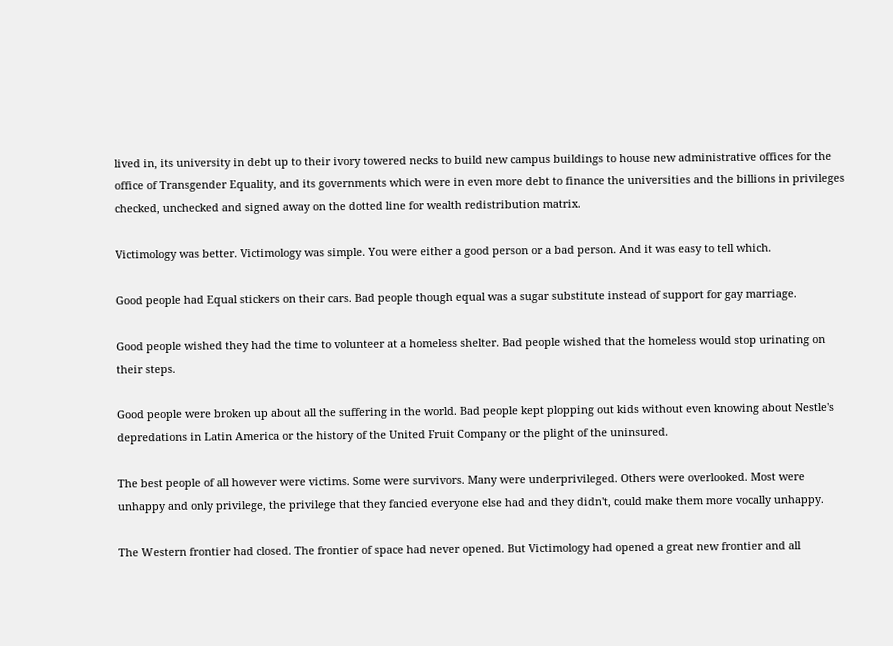lived in, its university in debt up to their ivory towered necks to build new campus buildings to house new administrative offices for the office of Transgender Equality, and its governments which were in even more debt to finance the universities and the billions in privileges checked, unchecked and signed away on the dotted line for wealth redistribution matrix.

Victimology was better. Victimology was simple. You were either a good person or a bad person. And it was easy to tell which.

Good people had Equal stickers on their cars. Bad people though equal was a sugar substitute instead of support for gay marriage.

Good people wished they had the time to volunteer at a homeless shelter. Bad people wished that the homeless would stop urinating on their steps.

Good people were broken up about all the suffering in the world. Bad people kept plopping out kids without even knowing about Nestle's depredations in Latin America or the history of the United Fruit Company or the plight of the uninsured.

The best people of all however were victims. Some were survivors. Many were underprivileged. Others were overlooked. Most were unhappy and only privilege, the privilege that they fancied everyone else had and they didn't, could make them more vocally unhappy.

The Western frontier had closed. The frontier of space had never opened. But Victimology had opened a great new frontier and all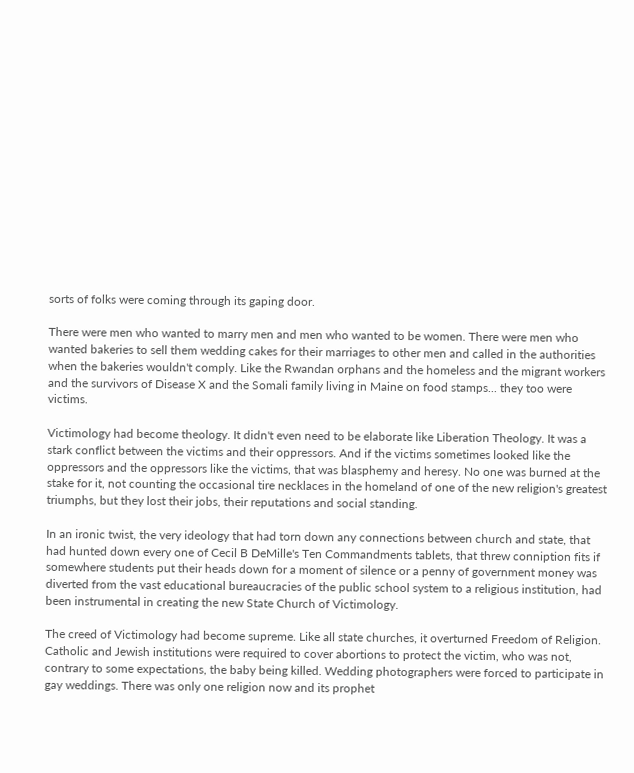sorts of folks were coming through its gaping door.

There were men who wanted to marry men and men who wanted to be women. There were men who wanted bakeries to sell them wedding cakes for their marriages to other men and called in the authorities when the bakeries wouldn't comply. Like the Rwandan orphans and the homeless and the migrant workers and the survivors of Disease X and the Somali family living in Maine on food stamps... they too were victims.

Victimology had become theology. It didn't even need to be elaborate like Liberation Theology. It was a stark conflict between the victims and their oppressors. And if the victims sometimes looked like the oppressors and the oppressors like the victims, that was blasphemy and heresy. No one was burned at the stake for it, not counting the occasional tire necklaces in the homeland of one of the new religion's greatest triumphs, but they lost their jobs, their reputations and social standing.

In an ironic twist, the very ideology that had torn down any connections between church and state, that had hunted down every one of Cecil B DeMille's Ten Commandments tablets, that threw conniption fits if somewhere students put their heads down for a moment of silence or a penny of government money was diverted from the vast educational bureaucracies of the public school system to a religious institution, had been instrumental in creating the new State Church of Victimology.

The creed of Victimology had become supreme. Like all state churches, it overturned Freedom of Religion. Catholic and Jewish institutions were required to cover abortions to protect the victim, who was not, contrary to some expectations, the baby being killed. Wedding photographers were forced to participate in gay weddings. There was only one religion now and its prophet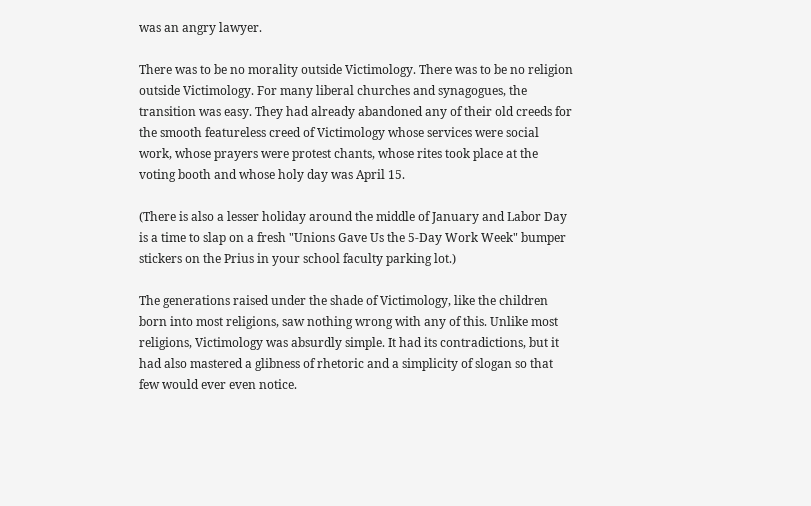was an angry lawyer.

There was to be no morality outside Victimology. There was to be no religion outside Victimology. For many liberal churches and synagogues, the transition was easy. They had already abandoned any of their old creeds for the smooth featureless creed of Victimology whose services were social work, whose prayers were protest chants, whose rites took place at the voting booth and whose holy day was April 15.

(There is also a lesser holiday around the middle of January and Labor Day is a time to slap on a fresh "Unions Gave Us the 5-Day Work Week" bumper stickers on the Prius in your school faculty parking lot.)

The generations raised under the shade of Victimology, like the children born into most religions, saw nothing wrong with any of this. Unlike most religions, Victimology was absurdly simple. It had its contradictions, but it had also mastered a glibness of rhetoric and a simplicity of slogan so that few would ever even notice.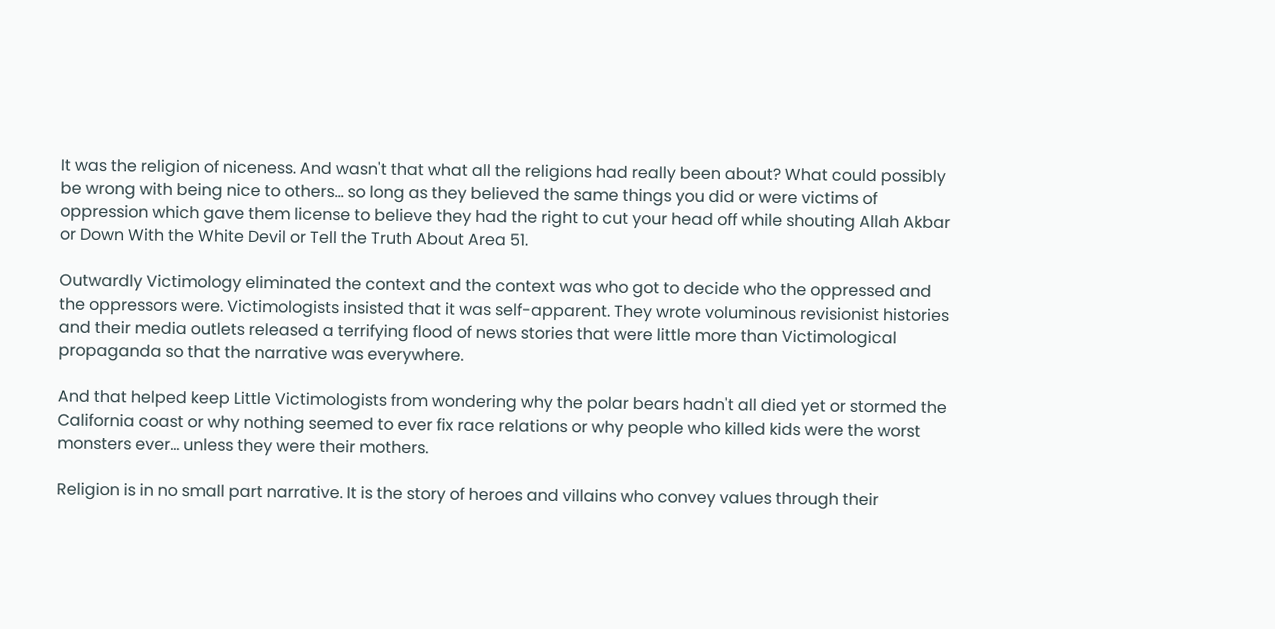It was the religion of niceness. And wasn't that what all the religions had really been about? What could possibly be wrong with being nice to others... so long as they believed the same things you did or were victims of oppression which gave them license to believe they had the right to cut your head off while shouting Allah Akbar or Down With the White Devil or Tell the Truth About Area 51.

Outwardly Victimology eliminated the context and the context was who got to decide who the oppressed and the oppressors were. Victimologists insisted that it was self-apparent. They wrote voluminous revisionist histories and their media outlets released a terrifying flood of news stories that were little more than Victimological propaganda so that the narrative was everywhere.

And that helped keep Little Victimologists from wondering why the polar bears hadn't all died yet or stormed the California coast or why nothing seemed to ever fix race relations or why people who killed kids were the worst monsters ever... unless they were their mothers.

Religion is in no small part narrative. It is the story of heroes and villains who convey values through their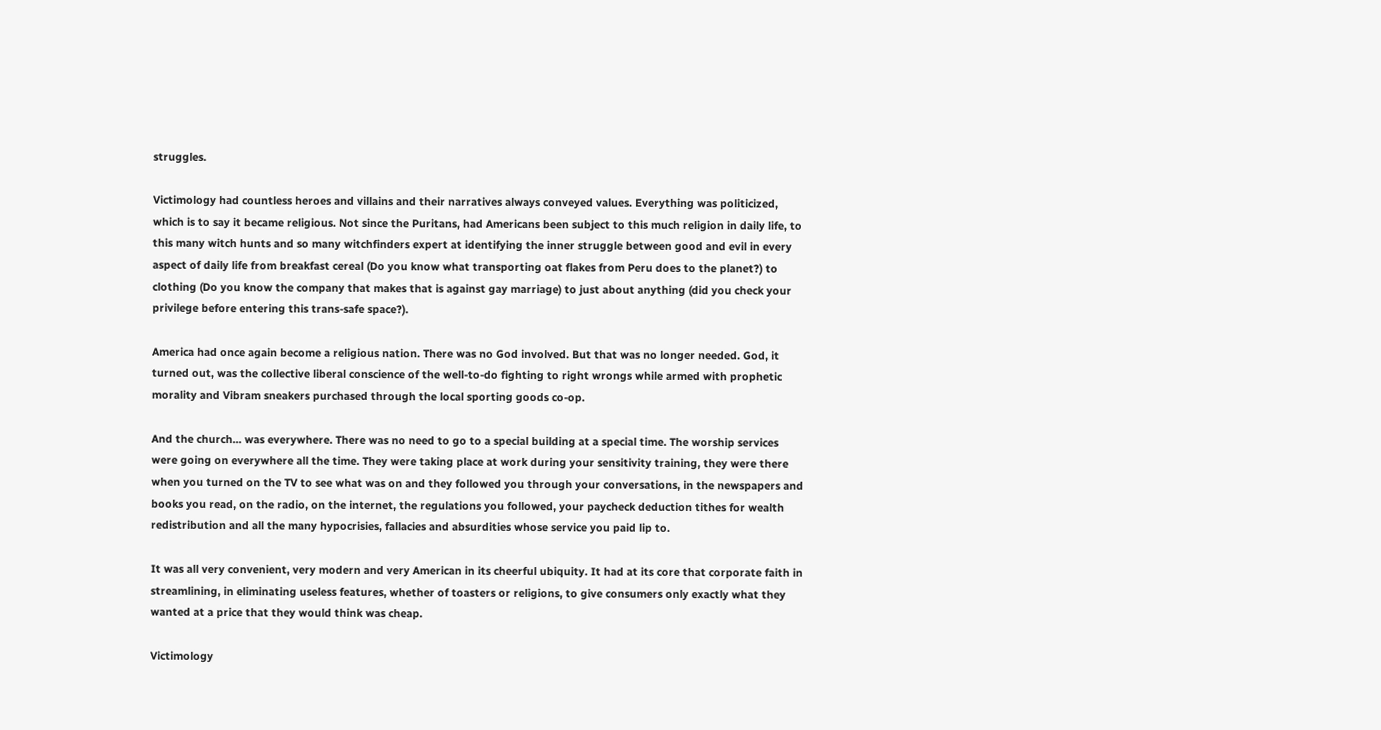struggles.

Victimology had countless heroes and villains and their narratives always conveyed values. Everything was politicized, which is to say it became religious. Not since the Puritans, had Americans been subject to this much religion in daily life, to this many witch hunts and so many witchfinders expert at identifying the inner struggle between good and evil in every aspect of daily life from breakfast cereal (Do you know what transporting oat flakes from Peru does to the planet?) to clothing (Do you know the company that makes that is against gay marriage) to just about anything (did you check your privilege before entering this trans-safe space?).

America had once again become a religious nation. There was no God involved. But that was no longer needed. God, it turned out, was the collective liberal conscience of the well-to-do fighting to right wrongs while armed with prophetic morality and Vibram sneakers purchased through the local sporting goods co-op.

And the church... was everywhere. There was no need to go to a special building at a special time. The worship services were going on everywhere all the time. They were taking place at work during your sensitivity training, they were there when you turned on the TV to see what was on and they followed you through your conversations, in the newspapers and books you read, on the radio, on the internet, the regulations you followed, your paycheck deduction tithes for wealth redistribution and all the many hypocrisies, fallacies and absurdities whose service you paid lip to.

It was all very convenient, very modern and very American in its cheerful ubiquity. It had at its core that corporate faith in streamlining, in eliminating useless features, whether of toasters or religions, to give consumers only exactly what they wanted at a price that they would think was cheap.

Victimology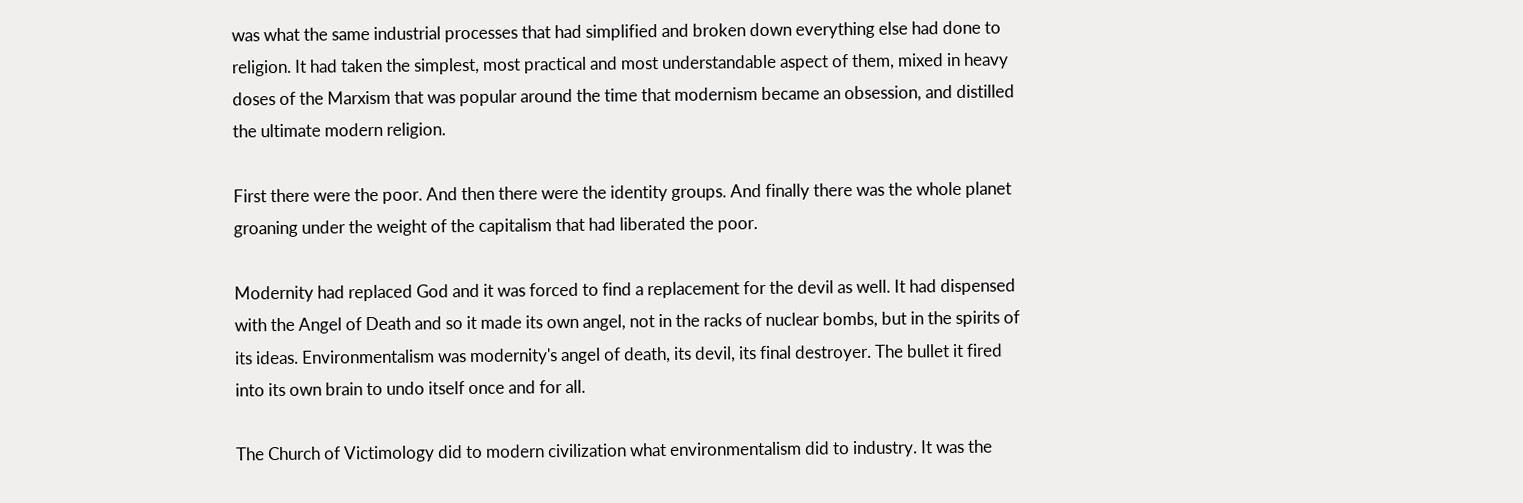was what the same industrial processes that had simplified and broken down everything else had done to religion. It had taken the simplest, most practical and most understandable aspect of them, mixed in heavy doses of the Marxism that was popular around the time that modernism became an obsession, and distilled the ultimate modern religion.

First there were the poor. And then there were the identity groups. And finally there was the whole planet groaning under the weight of the capitalism that had liberated the poor.

Modernity had replaced God and it was forced to find a replacement for the devil as well. It had dispensed with the Angel of Death and so it made its own angel, not in the racks of nuclear bombs, but in the spirits of its ideas. Environmentalism was modernity's angel of death, its devil, its final destroyer. The bullet it fired into its own brain to undo itself once and for all.

The Church of Victimology did to modern civilization what environmentalism did to industry. It was the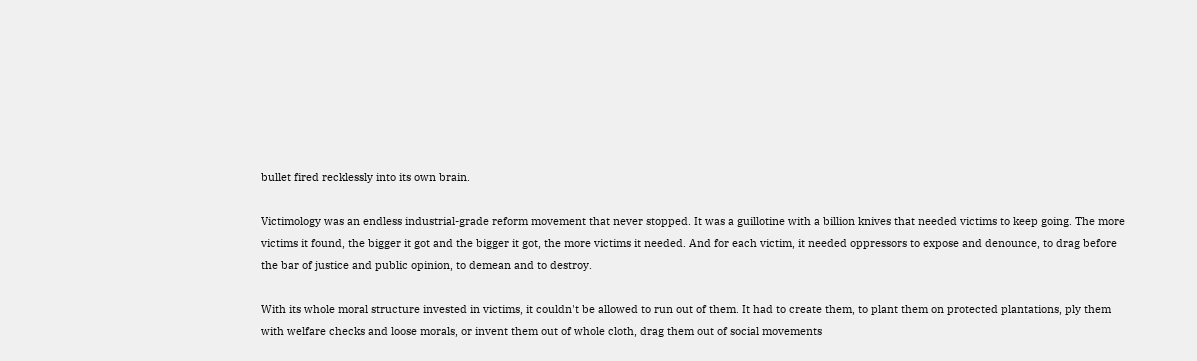bullet fired recklessly into its own brain.

Victimology was an endless industrial-grade reform movement that never stopped. It was a guillotine with a billion knives that needed victims to keep going. The more victims it found, the bigger it got and the bigger it got, the more victims it needed. And for each victim, it needed oppressors to expose and denounce, to drag before the bar of justice and public opinion, to demean and to destroy.

With its whole moral structure invested in victims, it couldn't be allowed to run out of them. It had to create them, to plant them on protected plantations, ply them with welfare checks and loose morals, or invent them out of whole cloth, drag them out of social movements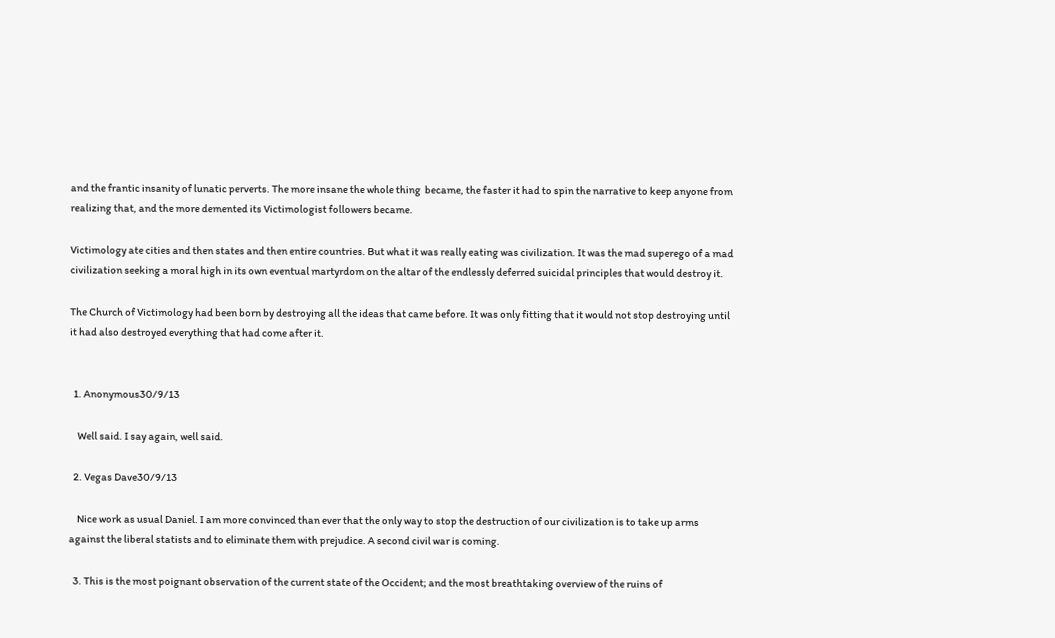and the frantic insanity of lunatic perverts. The more insane the whole thing  became, the faster it had to spin the narrative to keep anyone from realizing that, and the more demented its Victimologist followers became.

Victimology ate cities and then states and then entire countries. But what it was really eating was civilization. It was the mad superego of a mad civilization seeking a moral high in its own eventual martyrdom on the altar of the endlessly deferred suicidal principles that would destroy it.

The Church of Victimology had been born by destroying all the ideas that came before. It was only fitting that it would not stop destroying until it had also destroyed everything that had come after it.


  1. Anonymous30/9/13

    Well said. I say again, well said.

  2. Vegas Dave30/9/13

    Nice work as usual Daniel. I am more convinced than ever that the only way to stop the destruction of our civilization is to take up arms against the liberal statists and to eliminate them with prejudice. A second civil war is coming.

  3. This is the most poignant observation of the current state of the Occident; and the most breathtaking overview of the ruins of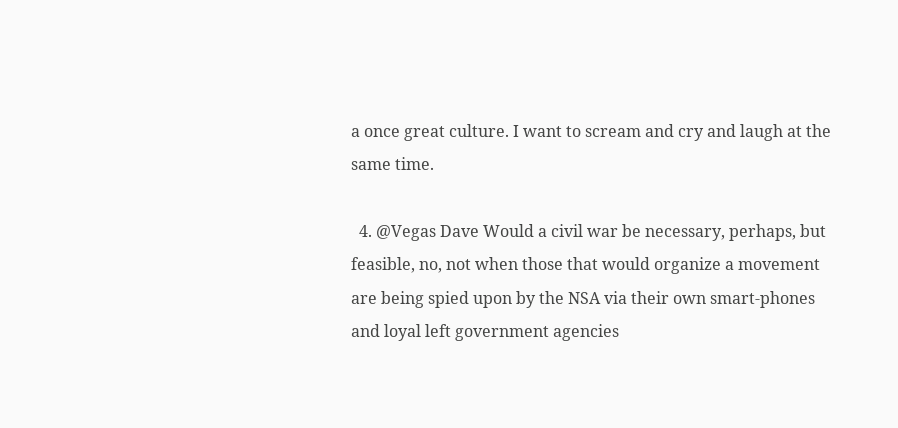a once great culture. I want to scream and cry and laugh at the same time.

  4. @Vegas Dave Would a civil war be necessary, perhaps, but feasible, no, not when those that would organize a movement are being spied upon by the NSA via their own smart-phones and loyal left government agencies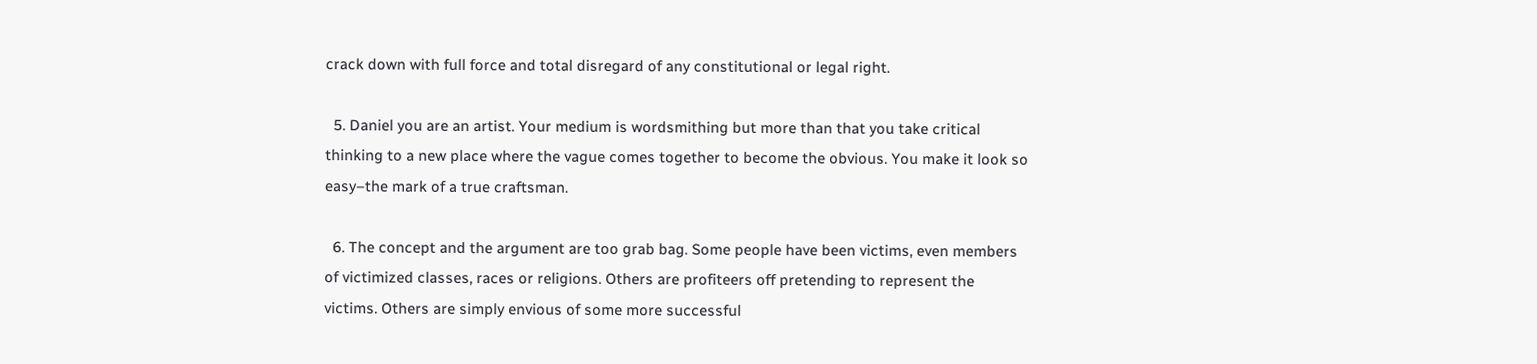crack down with full force and total disregard of any constitutional or legal right.

  5. Daniel you are an artist. Your medium is wordsmithing but more than that you take critical thinking to a new place where the vague comes together to become the obvious. You make it look so easy–the mark of a true craftsman.

  6. The concept and the argument are too grab bag. Some people have been victims, even members of victimized classes, races or religions. Others are profiteers off pretending to represent the victims. Others are simply envious of some more successful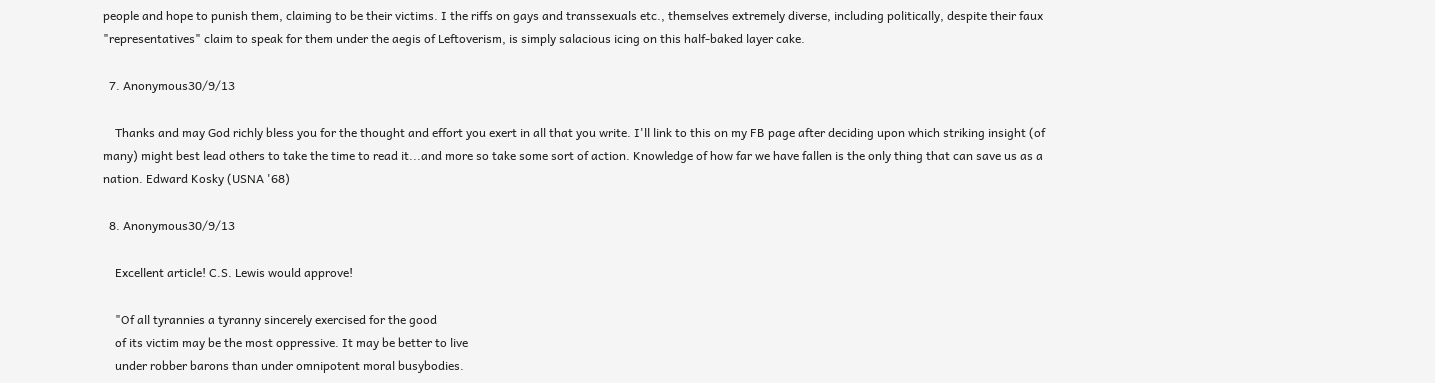people and hope to punish them, claiming to be their victims. I the riffs on gays and transsexuals etc., themselves extremely diverse, including politically, despite their faux "representatives" claim to speak for them under the aegis of Leftoverism, is simply salacious icing on this half-baked layer cake.

  7. Anonymous30/9/13

    Thanks and may God richly bless you for the thought and effort you exert in all that you write. I'll link to this on my FB page after deciding upon which striking insight (of many) might best lead others to take the time to read it...and more so take some sort of action. Knowledge of how far we have fallen is the only thing that can save us as a nation. Edward Kosky (USNA '68)

  8. Anonymous30/9/13

    Excellent article! C.S. Lewis would approve!

    "Of all tyrannies a tyranny sincerely exercised for the good
    of its victim may be the most oppressive. It may be better to live
    under robber barons than under omnipotent moral busybodies.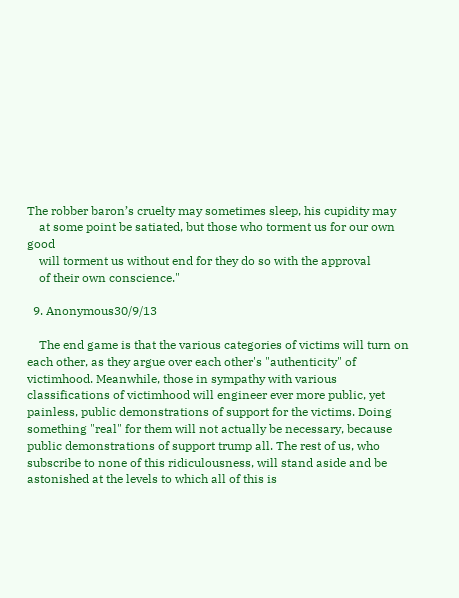The robber baron’s cruelty may sometimes sleep, his cupidity may
    at some point be satiated, but those who torment us for our own good
    will torment us without end for they do so with the approval
    of their own conscience."

  9. Anonymous30/9/13

    The end game is that the various categories of victims will turn on each other, as they argue over each other's "authenticity" of victimhood. Meanwhile, those in sympathy with various classifications of victimhood will engineer ever more public, yet painless, public demonstrations of support for the victims. Doing something "real" for them will not actually be necessary, because public demonstrations of support trump all. The rest of us, who subscribe to none of this ridiculousness, will stand aside and be astonished at the levels to which all of this is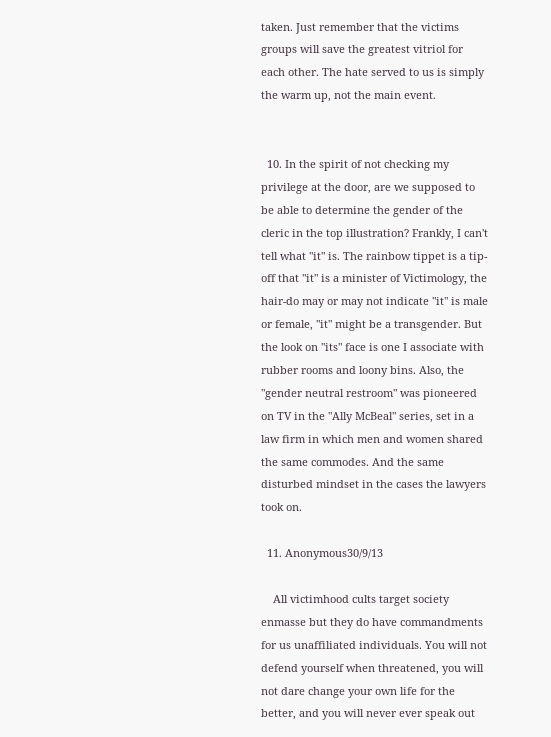taken. Just remember that the victims groups will save the greatest vitriol for each other. The hate served to us is simply the warm up, not the main event.


  10. In the spirit of not checking my privilege at the door, are we supposed to be able to determine the gender of the cleric in the top illustration? Frankly, I can't tell what "it" is. The rainbow tippet is a tip-off that "it" is a minister of Victimology, the hair-do may or may not indicate "it" is male or female, "it" might be a transgender. But the look on "its" face is one I associate with rubber rooms and loony bins. Also, the "gender neutral restroom" was pioneered on TV in the "Ally McBeal" series, set in a law firm in which men and women shared the same commodes. And the same disturbed mindset in the cases the lawyers took on.

  11. Anonymous30/9/13

    All victimhood cults target society enmasse but they do have commandments for us unaffiliated individuals. You will not defend yourself when threatened, you will not dare change your own life for the better, and you will never ever speak out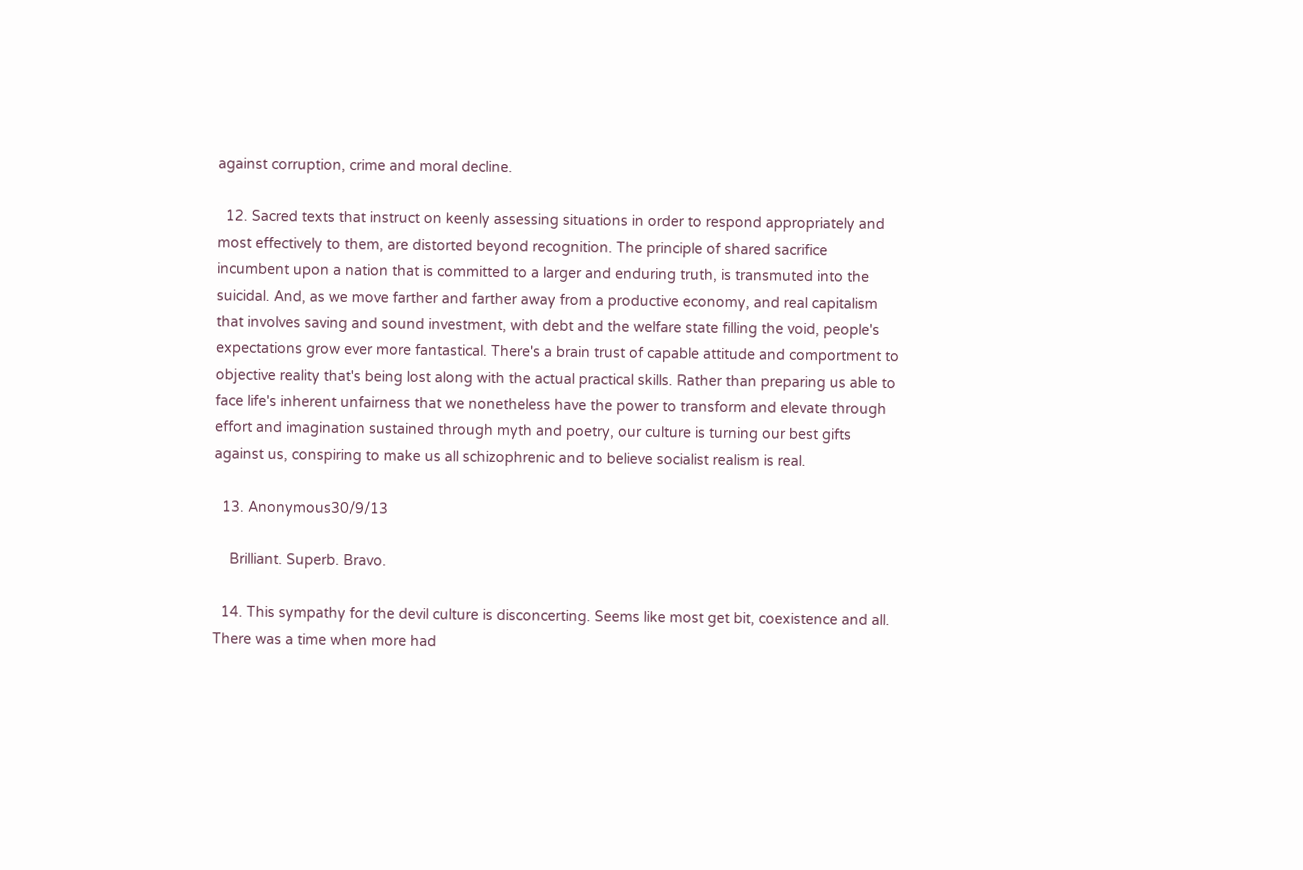against corruption, crime and moral decline.

  12. Sacred texts that instruct on keenly assessing situations in order to respond appropriately and most effectively to them, are distorted beyond recognition. The principle of shared sacrifice incumbent upon a nation that is committed to a larger and enduring truth, is transmuted into the suicidal. And, as we move farther and farther away from a productive economy, and real capitalism that involves saving and sound investment, with debt and the welfare state filling the void, people's expectations grow ever more fantastical. There's a brain trust of capable attitude and comportment to objective reality that's being lost along with the actual practical skills. Rather than preparing us able to face life's inherent unfairness that we nonetheless have the power to transform and elevate through effort and imagination sustained through myth and poetry, our culture is turning our best gifts against us, conspiring to make us all schizophrenic and to believe socialist realism is real.

  13. Anonymous30/9/13

    Brilliant. Superb. Bravo.

  14. This sympathy for the devil culture is disconcerting. Seems like most get bit, coexistence and all. There was a time when more had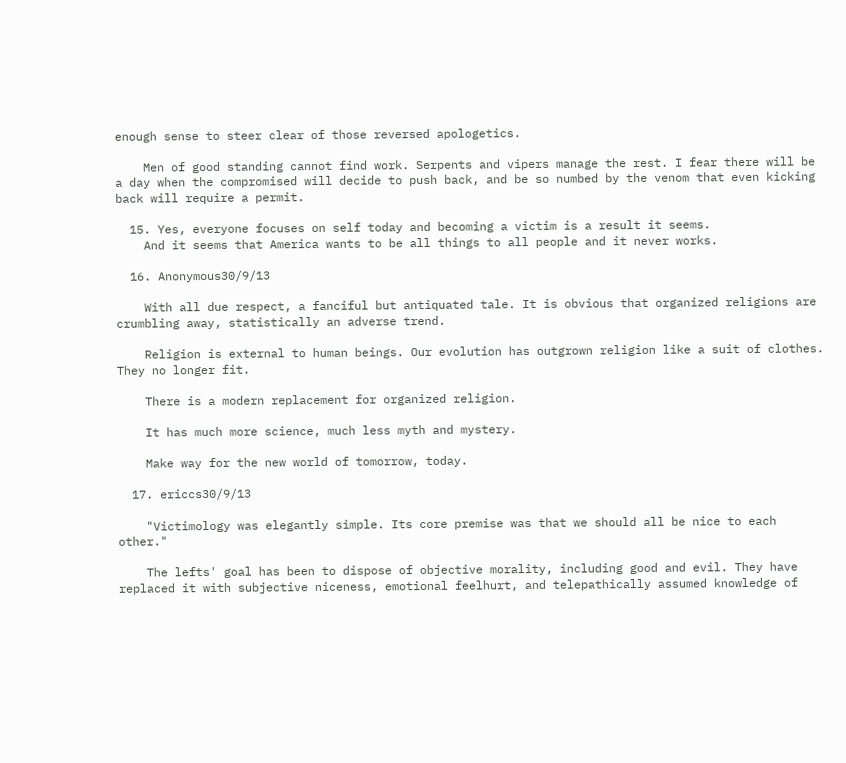enough sense to steer clear of those reversed apologetics.

    Men of good standing cannot find work. Serpents and vipers manage the rest. I fear there will be a day when the compromised will decide to push back, and be so numbed by the venom that even kicking back will require a permit.

  15. Yes, everyone focuses on self today and becoming a victim is a result it seems.
    And it seems that America wants to be all things to all people and it never works.

  16. Anonymous30/9/13

    With all due respect, a fanciful but antiquated tale. It is obvious that organized religions are crumbling away, statistically an adverse trend.

    Religion is external to human beings. Our evolution has outgrown religion like a suit of clothes. They no longer fit.

    There is a modern replacement for organized religion.

    It has much more science, much less myth and mystery.

    Make way for the new world of tomorrow, today.

  17. ericcs30/9/13

    "Victimology was elegantly simple. Its core premise was that we should all be nice to each other."

    The lefts' goal has been to dispose of objective morality, including good and evil. They have replaced it with subjective niceness, emotional feelhurt, and telepathically assumed knowledge of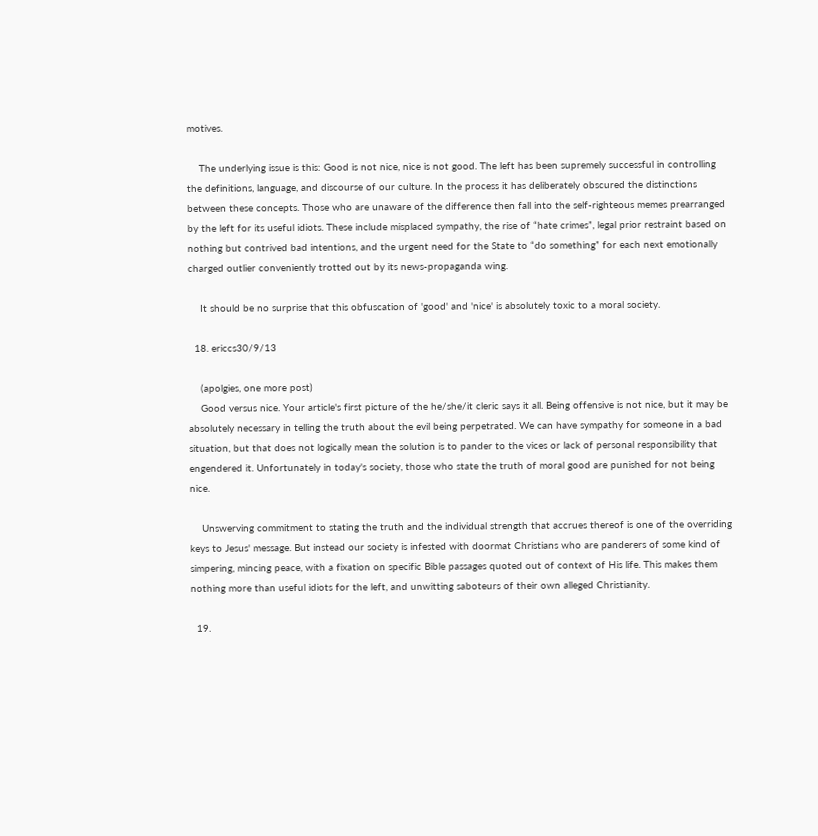motives.

    The underlying issue is this: Good is not nice, nice is not good. The left has been supremely successful in controlling the definitions, language, and discourse of our culture. In the process it has deliberately obscured the distinctions between these concepts. Those who are unaware of the difference then fall into the self-righteous memes prearranged by the left for its useful idiots. These include misplaced sympathy, the rise of “hate crimes”, legal prior restraint based on nothing but contrived bad intentions, and the urgent need for the State to “do something” for each next emotionally charged outlier conveniently trotted out by its news-propaganda wing.

    It should be no surprise that this obfuscation of 'good' and 'nice' is absolutely toxic to a moral society.

  18. ericcs30/9/13

    (apolgies, one more post)
    Good versus nice. Your article's first picture of the he/she/it cleric says it all. Being offensive is not nice, but it may be absolutely necessary in telling the truth about the evil being perpetrated. We can have sympathy for someone in a bad situation, but that does not logically mean the solution is to pander to the vices or lack of personal responsibility that engendered it. Unfortunately in today's society, those who state the truth of moral good are punished for not being nice.

    Unswerving commitment to stating the truth and the individual strength that accrues thereof is one of the overriding keys to Jesus' message. But instead our society is infested with doormat Christians who are panderers of some kind of simpering, mincing peace, with a fixation on specific Bible passages quoted out of context of His life. This makes them nothing more than useful idiots for the left, and unwitting saboteurs of their own alleged Christianity.

  19.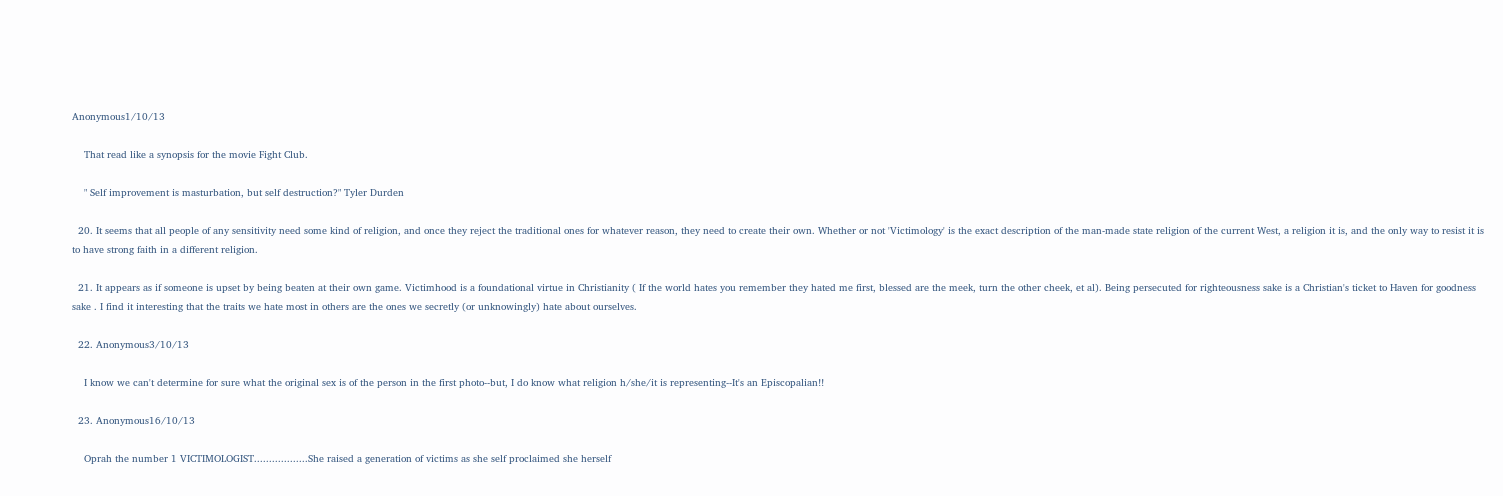Anonymous1/10/13

    That read like a synopsis for the movie Fight Club.

    " Self improvement is masturbation, but self destruction?" Tyler Durden

  20. It seems that all people of any sensitivity need some kind of religion, and once they reject the traditional ones for whatever reason, they need to create their own. Whether or not 'Victimology' is the exact description of the man-made state religion of the current West, a religion it is, and the only way to resist it is to have strong faith in a different religion.

  21. It appears as if someone is upset by being beaten at their own game. Victimhood is a foundational virtue in Christianity ( If the world hates you remember they hated me first, blessed are the meek, turn the other cheek, et al). Being persecuted for righteousness sake is a Christian's ticket to Haven for goodness sake . I find it interesting that the traits we hate most in others are the ones we secretly (or unknowingly) hate about ourselves.

  22. Anonymous3/10/13

    I know we can't determine for sure what the original sex is of the person in the first photo--but, I do know what religion h/she/it is representing--It's an Episcopalian!!

  23. Anonymous16/10/13

    Oprah the number 1 VICTIMOLOGIST..................She raised a generation of victims as she self proclaimed she herself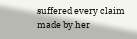suffered every claim made by her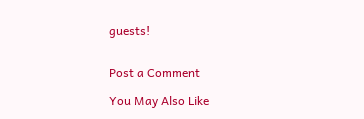guests!


Post a Comment

You May Also Like